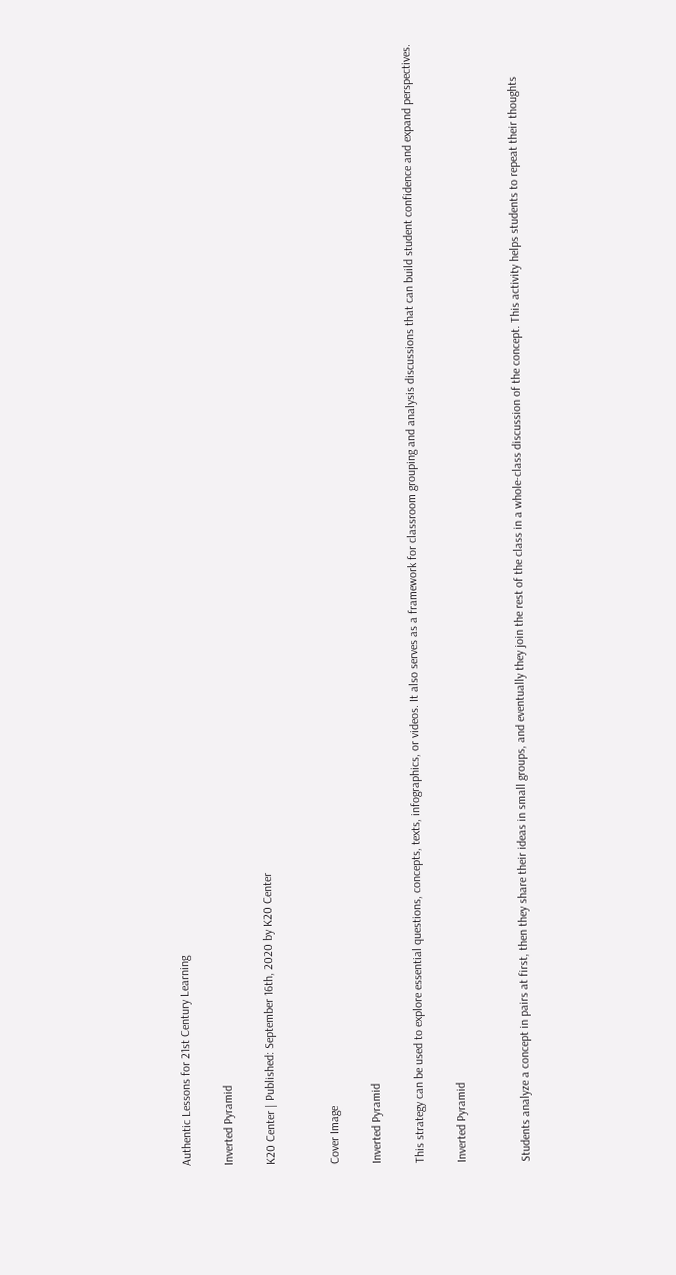Authentic Lessons for 21st Century Learning

Inverted Pyramid

K20 Center | Published: September 16th, 2020 by K20 Center


Cover Image

Inverted Pyramid

This strategy can be used to explore essential questions, concepts, texts, infographics, or videos. It also serves as a framework for classroom grouping and analysis discussions that can build student confidence and expand perspectives.

Inverted Pyramid


Students analyze a concept in pairs at first, then they share their ideas in small groups, and eventually they join the rest of the class in a whole-class discussion of the concept. This activity helps students to repeat their thoughts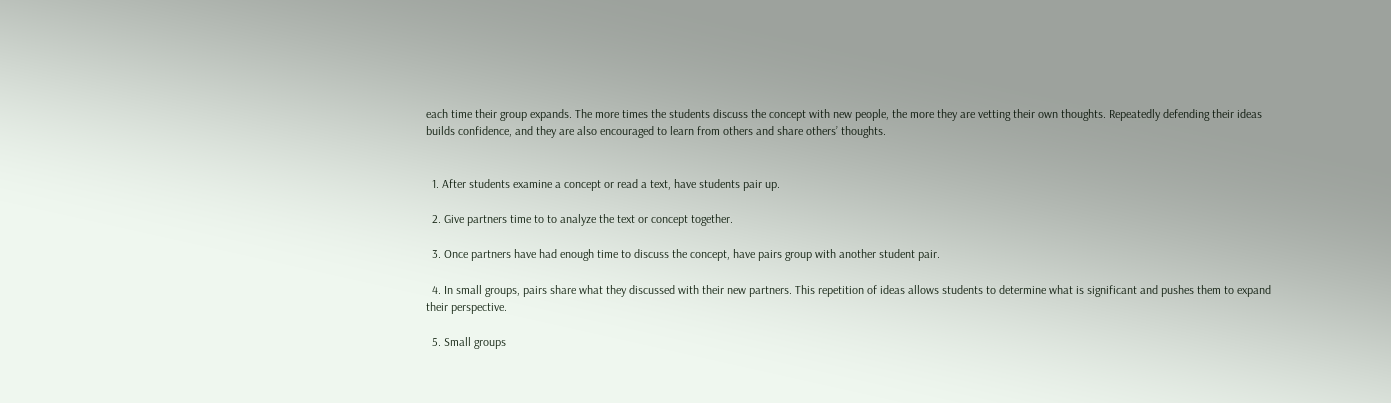each time their group expands. The more times the students discuss the concept with new people, the more they are vetting their own thoughts. Repeatedly defending their ideas builds confidence, and they are also encouraged to learn from others and share others’ thoughts.


  1. After students examine a concept or read a text, have students pair up.

  2. Give partners time to to analyze the text or concept together.

  3. Once partners have had enough time to discuss the concept, have pairs group with another student pair.

  4. In small groups, pairs share what they discussed with their new partners. This repetition of ideas allows students to determine what is significant and pushes them to expand their perspective.

  5. Small groups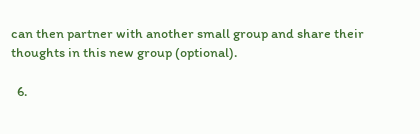can then partner with another small group and share their thoughts in this new group (optional).

  6.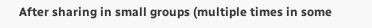After sharing in small groups (multiple times in some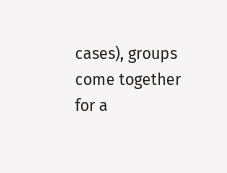cases), groups come together for a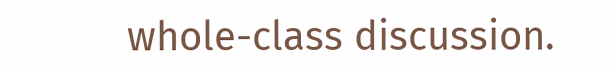whole-class discussion.